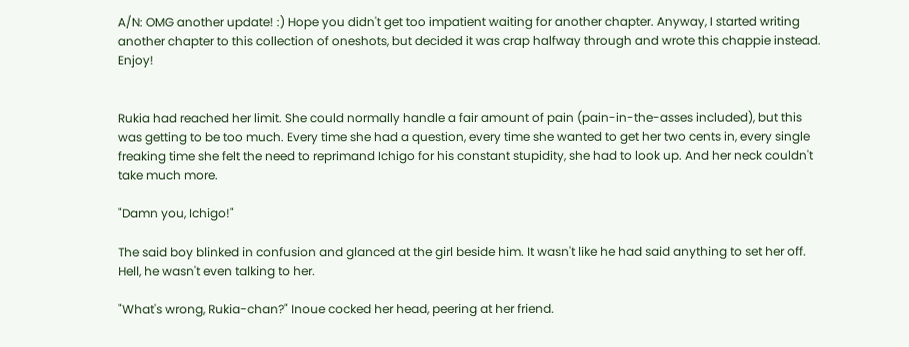A/N: OMG another update! :) Hope you didn't get too impatient waiting for another chapter. Anyway, I started writing another chapter to this collection of oneshots, but decided it was crap halfway through and wrote this chappie instead. Enjoy!


Rukia had reached her limit. She could normally handle a fair amount of pain (pain-in-the-asses included), but this was getting to be too much. Every time she had a question, every time she wanted to get her two cents in, every single freaking time she felt the need to reprimand Ichigo for his constant stupidity, she had to look up. And her neck couldn't take much more.

"Damn you, Ichigo!"

The said boy blinked in confusion and glanced at the girl beside him. It wasn't like he had said anything to set her off. Hell, he wasn't even talking to her.

"What's wrong, Rukia-chan?" Inoue cocked her head, peering at her friend.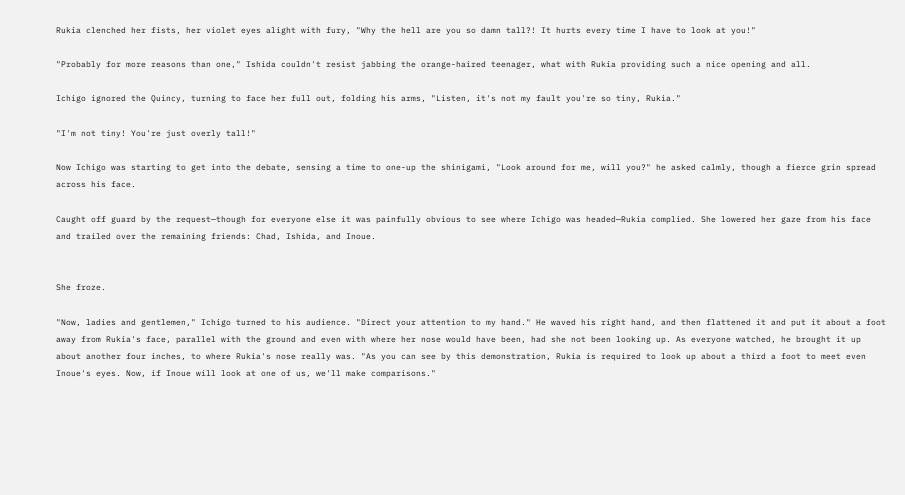Rukia clenched her fists, her violet eyes alight with fury, "Why the hell are you so damn tall?! It hurts every time I have to look at you!"

"Probably for more reasons than one," Ishida couldn't resist jabbing the orange-haired teenager, what with Rukia providing such a nice opening and all.

Ichigo ignored the Quincy, turning to face her full out, folding his arms, "Listen, it's not my fault you're so tiny, Rukia."

"I'm not tiny! You're just overly tall!"

Now Ichigo was starting to get into the debate, sensing a time to one-up the shinigami, "Look around for me, will you?" he asked calmly, though a fierce grin spread across his face.

Caught off guard by the request—though for everyone else it was painfully obvious to see where Ichigo was headed—Rukia complied. She lowered her gaze from his face and trailed over the remaining friends: Chad, Ishida, and Inoue.


She froze.

"Now, ladies and gentlemen," Ichigo turned to his audience. "Direct your attention to my hand." He waved his right hand, and then flattened it and put it about a foot away from Rukia's face, parallel with the ground and even with where her nose would have been, had she not been looking up. As everyone watched, he brought it up about another four inches, to where Rukia's nose really was. "As you can see by this demonstration, Rukia is required to look up about a third a foot to meet even Inoue's eyes. Now, if Inoue will look at one of us, we'll make comparisons."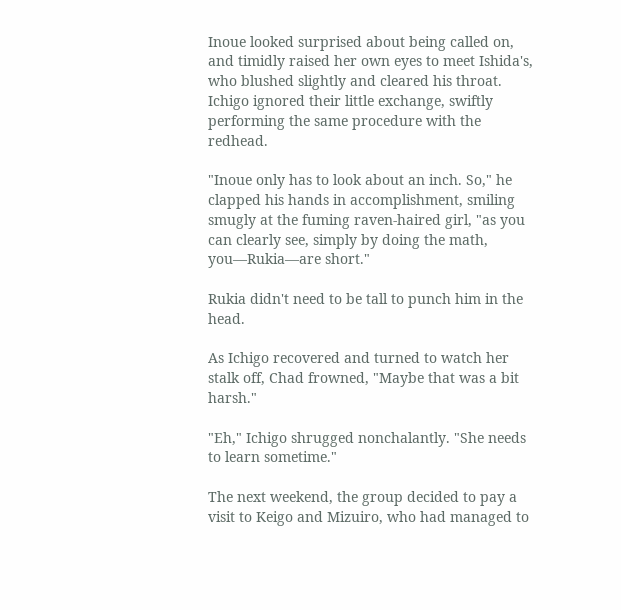Inoue looked surprised about being called on, and timidly raised her own eyes to meet Ishida's, who blushed slightly and cleared his throat. Ichigo ignored their little exchange, swiftly performing the same procedure with the redhead.

"Inoue only has to look about an inch. So," he clapped his hands in accomplishment, smiling smugly at the fuming raven-haired girl, "as you can clearly see, simply by doing the math, you—Rukia—are short."

Rukia didn't need to be tall to punch him in the head.

As Ichigo recovered and turned to watch her stalk off, Chad frowned, "Maybe that was a bit harsh."

"Eh," Ichigo shrugged nonchalantly. "She needs to learn sometime."

The next weekend, the group decided to pay a visit to Keigo and Mizuiro, who had managed to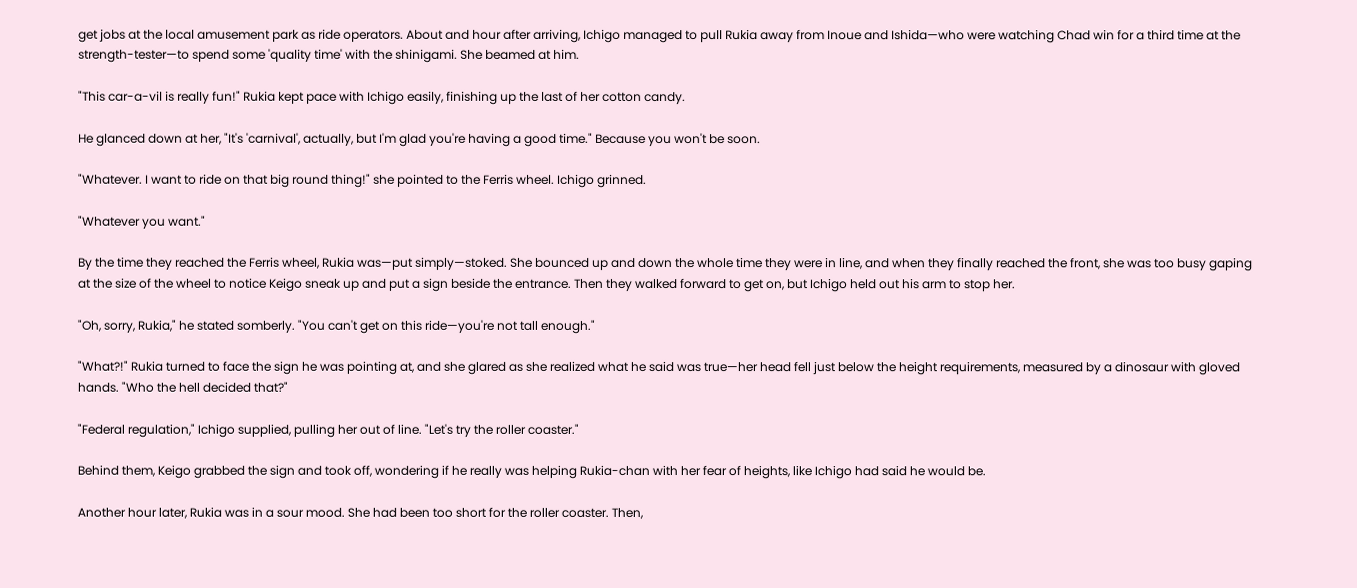get jobs at the local amusement park as ride operators. About and hour after arriving, Ichigo managed to pull Rukia away from Inoue and Ishida—who were watching Chad win for a third time at the strength-tester—to spend some 'quality time' with the shinigami. She beamed at him.

"This car-a-vil is really fun!" Rukia kept pace with Ichigo easily, finishing up the last of her cotton candy.

He glanced down at her, "It's 'carnival', actually, but I'm glad you're having a good time." Because you won't be soon.

"Whatever. I want to ride on that big round thing!" she pointed to the Ferris wheel. Ichigo grinned.

"Whatever you want."

By the time they reached the Ferris wheel, Rukia was—put simply—stoked. She bounced up and down the whole time they were in line, and when they finally reached the front, she was too busy gaping at the size of the wheel to notice Keigo sneak up and put a sign beside the entrance. Then they walked forward to get on, but Ichigo held out his arm to stop her.

"Oh, sorry, Rukia," he stated somberly. "You can't get on this ride—you're not tall enough."

"What?!" Rukia turned to face the sign he was pointing at, and she glared as she realized what he said was true—her head fell just below the height requirements, measured by a dinosaur with gloved hands. "Who the hell decided that?"

"Federal regulation," Ichigo supplied, pulling her out of line. "Let's try the roller coaster."

Behind them, Keigo grabbed the sign and took off, wondering if he really was helping Rukia-chan with her fear of heights, like Ichigo had said he would be.

Another hour later, Rukia was in a sour mood. She had been too short for the roller coaster. Then,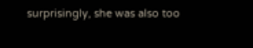surprisingly, she was also too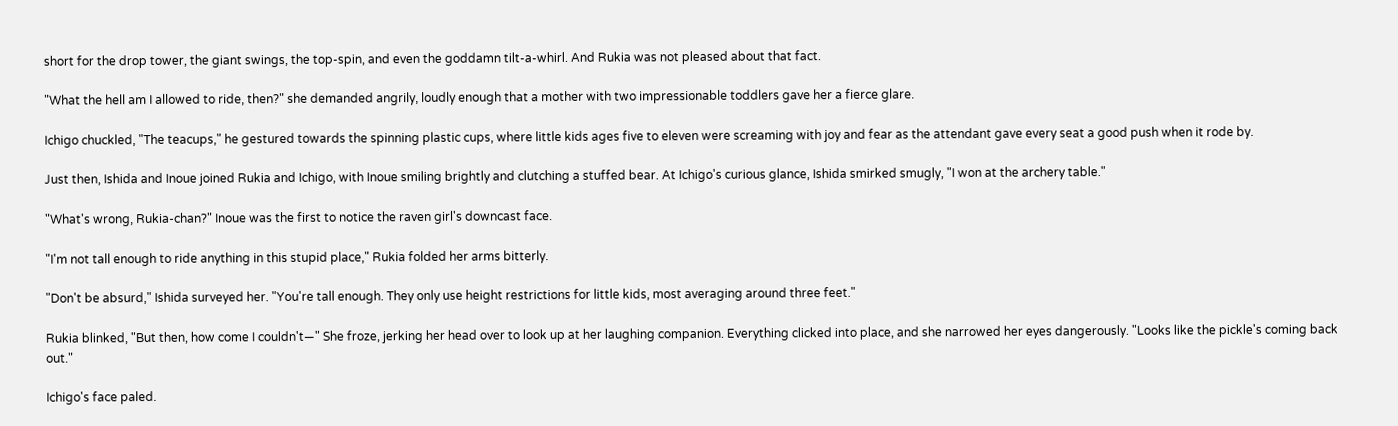short for the drop tower, the giant swings, the top-spin, and even the goddamn tilt-a-whirl. And Rukia was not pleased about that fact.

"What the hell am I allowed to ride, then?" she demanded angrily, loudly enough that a mother with two impressionable toddlers gave her a fierce glare.

Ichigo chuckled, "The teacups," he gestured towards the spinning plastic cups, where little kids ages five to eleven were screaming with joy and fear as the attendant gave every seat a good push when it rode by.

Just then, Ishida and Inoue joined Rukia and Ichigo, with Inoue smiling brightly and clutching a stuffed bear. At Ichigo's curious glance, Ishida smirked smugly, "I won at the archery table."

"What's wrong, Rukia-chan?" Inoue was the first to notice the raven girl's downcast face.

"I'm not tall enough to ride anything in this stupid place," Rukia folded her arms bitterly.

"Don't be absurd," Ishida surveyed her. "You're tall enough. They only use height restrictions for little kids, most averaging around three feet."

Rukia blinked, "But then, how come I couldn't—" She froze, jerking her head over to look up at her laughing companion. Everything clicked into place, and she narrowed her eyes dangerously. "Looks like the pickle's coming back out."

Ichigo's face paled.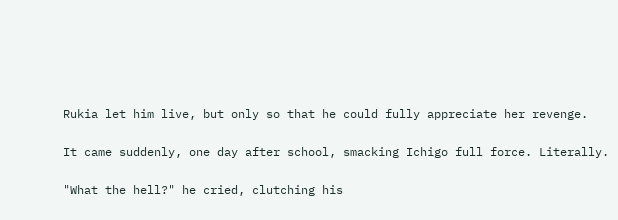Rukia let him live, but only so that he could fully appreciate her revenge.

It came suddenly, one day after school, smacking Ichigo full force. Literally.

"What the hell?" he cried, clutching his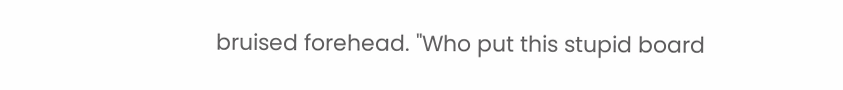bruised forehead. "Who put this stupid board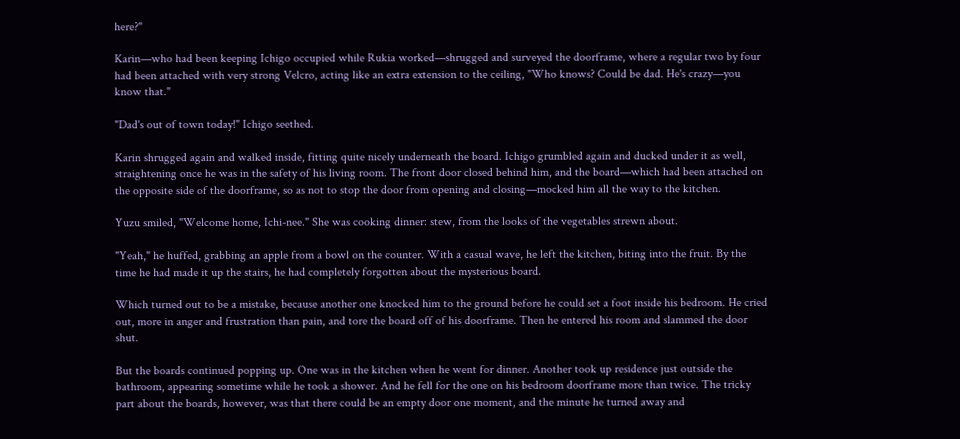here?"

Karin—who had been keeping Ichigo occupied while Rukia worked—shrugged and surveyed the doorframe, where a regular two by four had been attached with very strong Velcro, acting like an extra extension to the ceiling, "Who knows? Could be dad. He's crazy—you know that."

"Dad's out of town today!" Ichigo seethed.

Karin shrugged again and walked inside, fitting quite nicely underneath the board. Ichigo grumbled again and ducked under it as well, straightening once he was in the safety of his living room. The front door closed behind him, and the board—which had been attached on the opposite side of the doorframe, so as not to stop the door from opening and closing—mocked him all the way to the kitchen.

Yuzu smiled, "Welcome home, Ichi-nee." She was cooking dinner: stew, from the looks of the vegetables strewn about.

"Yeah," he huffed, grabbing an apple from a bowl on the counter. With a casual wave, he left the kitchen, biting into the fruit. By the time he had made it up the stairs, he had completely forgotten about the mysterious board.

Which turned out to be a mistake, because another one knocked him to the ground before he could set a foot inside his bedroom. He cried out, more in anger and frustration than pain, and tore the board off of his doorframe. Then he entered his room and slammed the door shut.

But the boards continued popping up. One was in the kitchen when he went for dinner. Another took up residence just outside the bathroom, appearing sometime while he took a shower. And he fell for the one on his bedroom doorframe more than twice. The tricky part about the boards, however, was that there could be an empty door one moment, and the minute he turned away and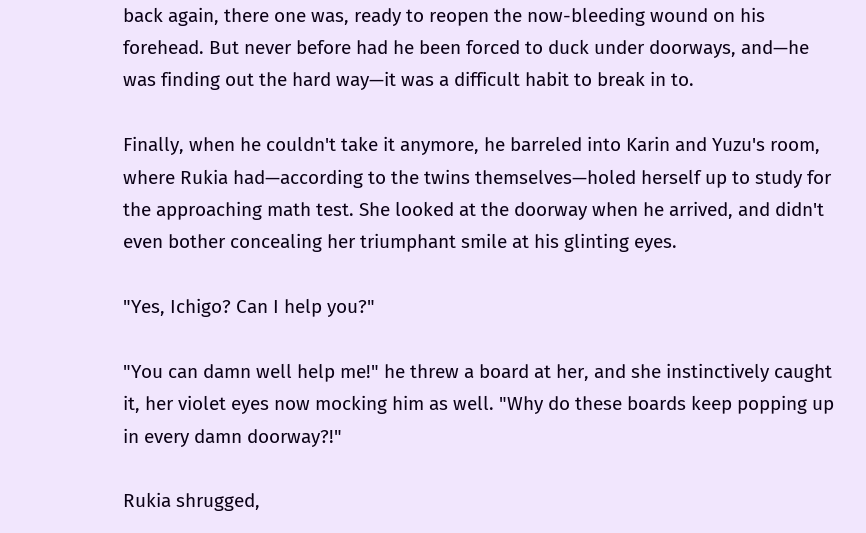back again, there one was, ready to reopen the now-bleeding wound on his forehead. But never before had he been forced to duck under doorways, and—he was finding out the hard way—it was a difficult habit to break in to.

Finally, when he couldn't take it anymore, he barreled into Karin and Yuzu's room, where Rukia had—according to the twins themselves—holed herself up to study for the approaching math test. She looked at the doorway when he arrived, and didn't even bother concealing her triumphant smile at his glinting eyes.

"Yes, Ichigo? Can I help you?"

"You can damn well help me!" he threw a board at her, and she instinctively caught it, her violet eyes now mocking him as well. "Why do these boards keep popping up in every damn doorway?!"

Rukia shrugged,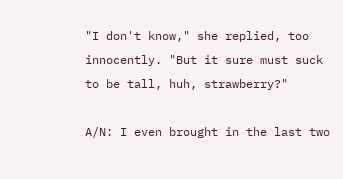"I don't know," she replied, too innocently. "But it sure must suck to be tall, huh, strawberry?"

A/N: I even brought in the last two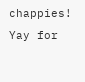chappies! Yay for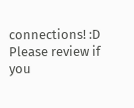connections! :D Please review if you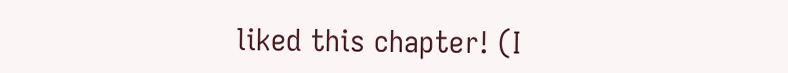liked this chapter! (I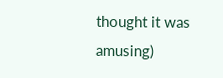thought it was amusing)